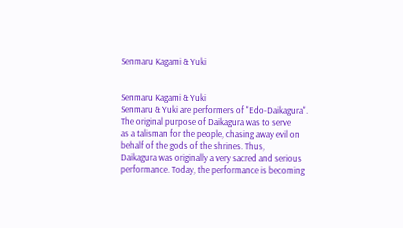Senmaru Kagami & Yuki


Senmaru Kagami & Yuki
Senmaru & Yuki are performers of "Edo-Daikagura". The original purpose of Daikagura was to serve
as a talisman for the people, chasing away evil on behalf of the gods of the shrines. Thus,
Daikagura was originally a very sacred and serious performance. Today, the performance is becoming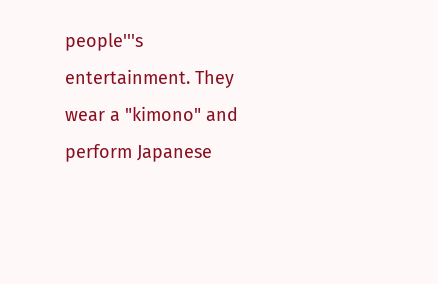people'''s entertainment. They wear a "kimono" and perform Japanese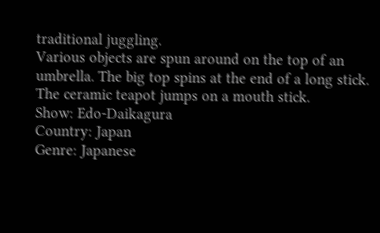traditional juggling.
Various objects are spun around on the top of an umbrella. The big top spins at the end of a long stick.
The ceramic teapot jumps on a mouth stick.
Show: Edo-Daikagura
Country: Japan
Genre: Japanese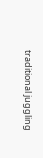traditional juggling